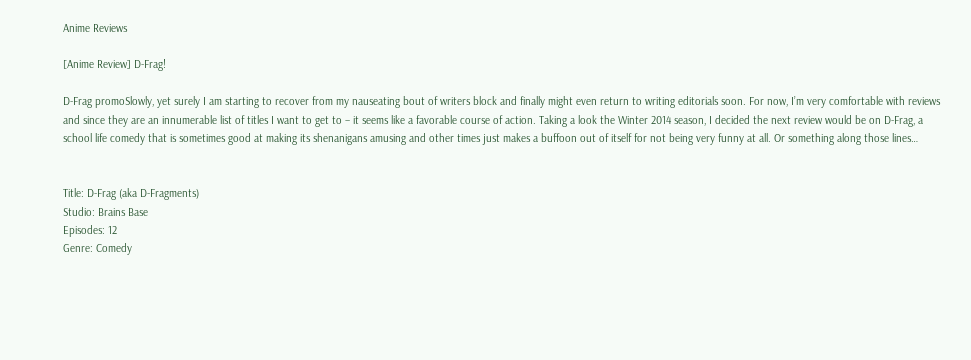Anime Reviews

[Anime Review] D-Frag!

D-Frag promoSlowly, yet surely I am starting to recover from my nauseating bout of writers block and finally might even return to writing editorials soon. For now, I’m very comfortable with reviews and since they are an innumerable list of titles I want to get to – it seems like a favorable course of action. Taking a look the Winter 2014 season, I decided the next review would be on D-Frag, a school life comedy that is sometimes good at making its shenanigans amusing and other times just makes a buffoon out of itself for not being very funny at all. Or something along those lines…


Title: D-Frag (aka D-Fragments)
Studio: Brains Base
Episodes: 12
Genre: Comedy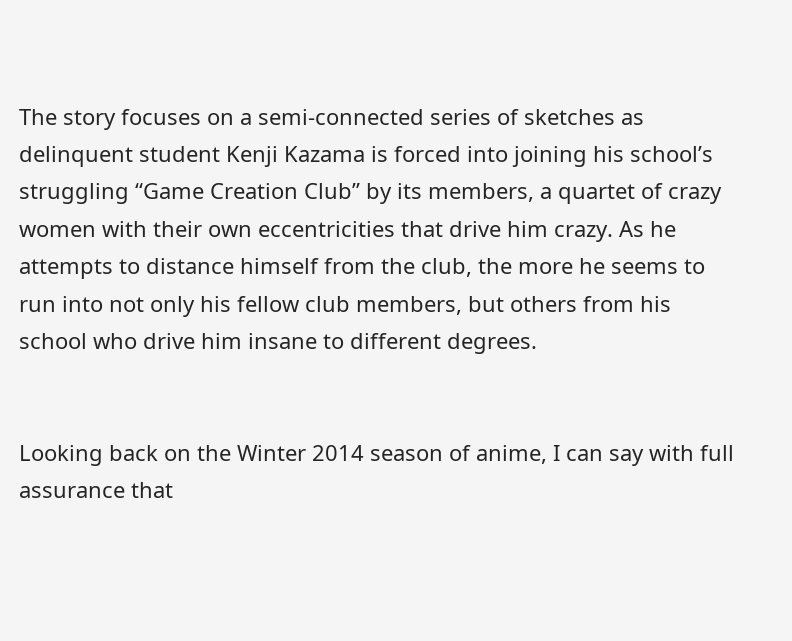The story focuses on a semi-connected series of sketches as delinquent student Kenji Kazama is forced into joining his school’s struggling “Game Creation Club” by its members, a quartet of crazy women with their own eccentricities that drive him crazy. As he attempts to distance himself from the club, the more he seems to run into not only his fellow club members, but others from his school who drive him insane to different degrees.


Looking back on the Winter 2014 season of anime, I can say with full assurance that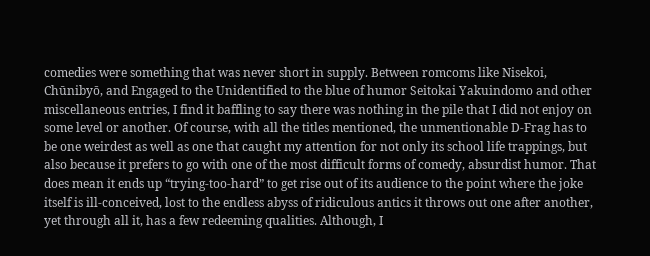comedies were something that was never short in supply. Between romcoms like Nisekoi, Chūnibyō, and Engaged to the Unidentified to the blue of humor Seitokai Yakuindomo and other miscellaneous entries, I find it baffling to say there was nothing in the pile that I did not enjoy on some level or another. Of course, with all the titles mentioned, the unmentionable D-Frag has to be one weirdest as well as one that caught my attention for not only its school life trappings, but also because it prefers to go with one of the most difficult forms of comedy, absurdist humor. That does mean it ends up “trying-too-hard” to get rise out of its audience to the point where the joke itself is ill-conceived, lost to the endless abyss of ridiculous antics it throws out one after another, yet through all it, has a few redeeming qualities. Although, I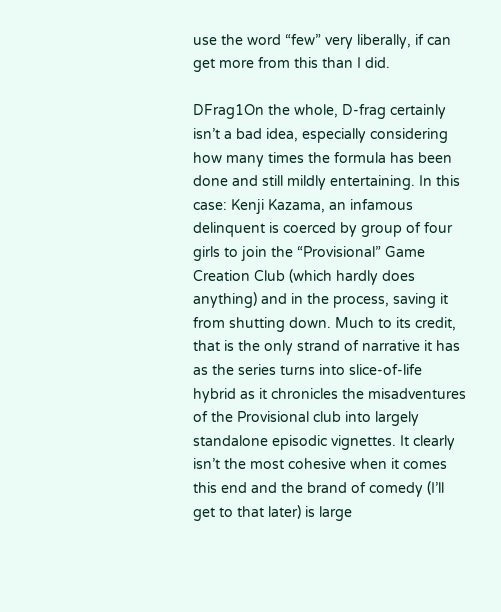use the word “few” very liberally, if can get more from this than I did.

DFrag1On the whole, D-frag certainly isn’t a bad idea, especially considering how many times the formula has been done and still mildly entertaining. In this case: Kenji Kazama, an infamous delinquent is coerced by group of four girls to join the “Provisional” Game Creation Club (which hardly does anything) and in the process, saving it from shutting down. Much to its credit, that is the only strand of narrative it has as the series turns into slice-of-life hybrid as it chronicles the misadventures of the Provisional club into largely standalone episodic vignettes. It clearly isn’t the most cohesive when it comes this end and the brand of comedy (I’ll get to that later) is large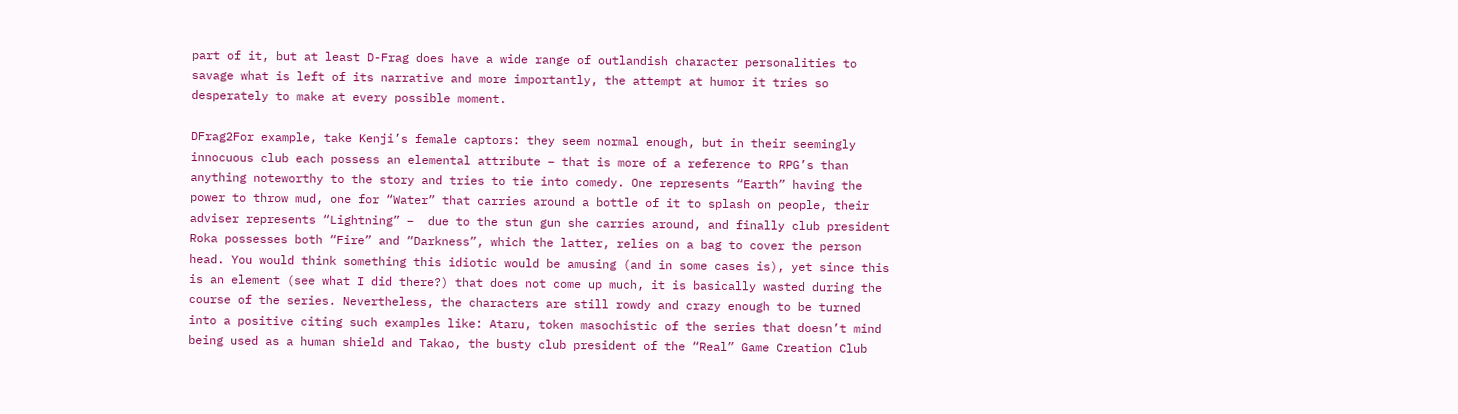part of it, but at least D-Frag does have a wide range of outlandish character personalities to savage what is left of its narrative and more importantly, the attempt at humor it tries so desperately to make at every possible moment.

DFrag2For example, take Kenji’s female captors: they seem normal enough, but in their seemingly innocuous club each possess an elemental attribute – that is more of a reference to RPG’s than anything noteworthy to the story and tries to tie into comedy. One represents “Earth” having the power to throw mud, one for “Water” that carries around a bottle of it to splash on people, their adviser represents “Lightning” –  due to the stun gun she carries around, and finally club president Roka possesses both “Fire” and “Darkness”, which the latter, relies on a bag to cover the person head. You would think something this idiotic would be amusing (and in some cases is), yet since this is an element (see what I did there?) that does not come up much, it is basically wasted during the course of the series. Nevertheless, the characters are still rowdy and crazy enough to be turned into a positive citing such examples like: Ataru, token masochistic of the series that doesn’t mind being used as a human shield and Takao, the busty club president of the “Real” Game Creation Club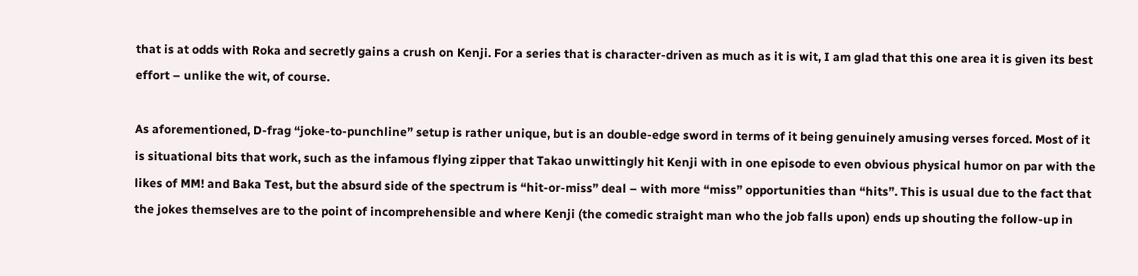that is at odds with Roka and secretly gains a crush on Kenji. For a series that is character-driven as much as it is wit, I am glad that this one area it is given its best effort – unlike the wit, of course.

As aforementioned, D-frag “joke-to-punchline” setup is rather unique, but is an double-edge sword in terms of it being genuinely amusing verses forced. Most of it is situational bits that work, such as the infamous flying zipper that Takao unwittingly hit Kenji with in one episode to even obvious physical humor on par with the likes of MM! and Baka Test, but the absurd side of the spectrum is “hit-or-miss” deal – with more “miss” opportunities than “hits”. This is usual due to the fact that the jokes themselves are to the point of incomprehensible and where Kenji (the comedic straight man who the job falls upon) ends up shouting the follow-up in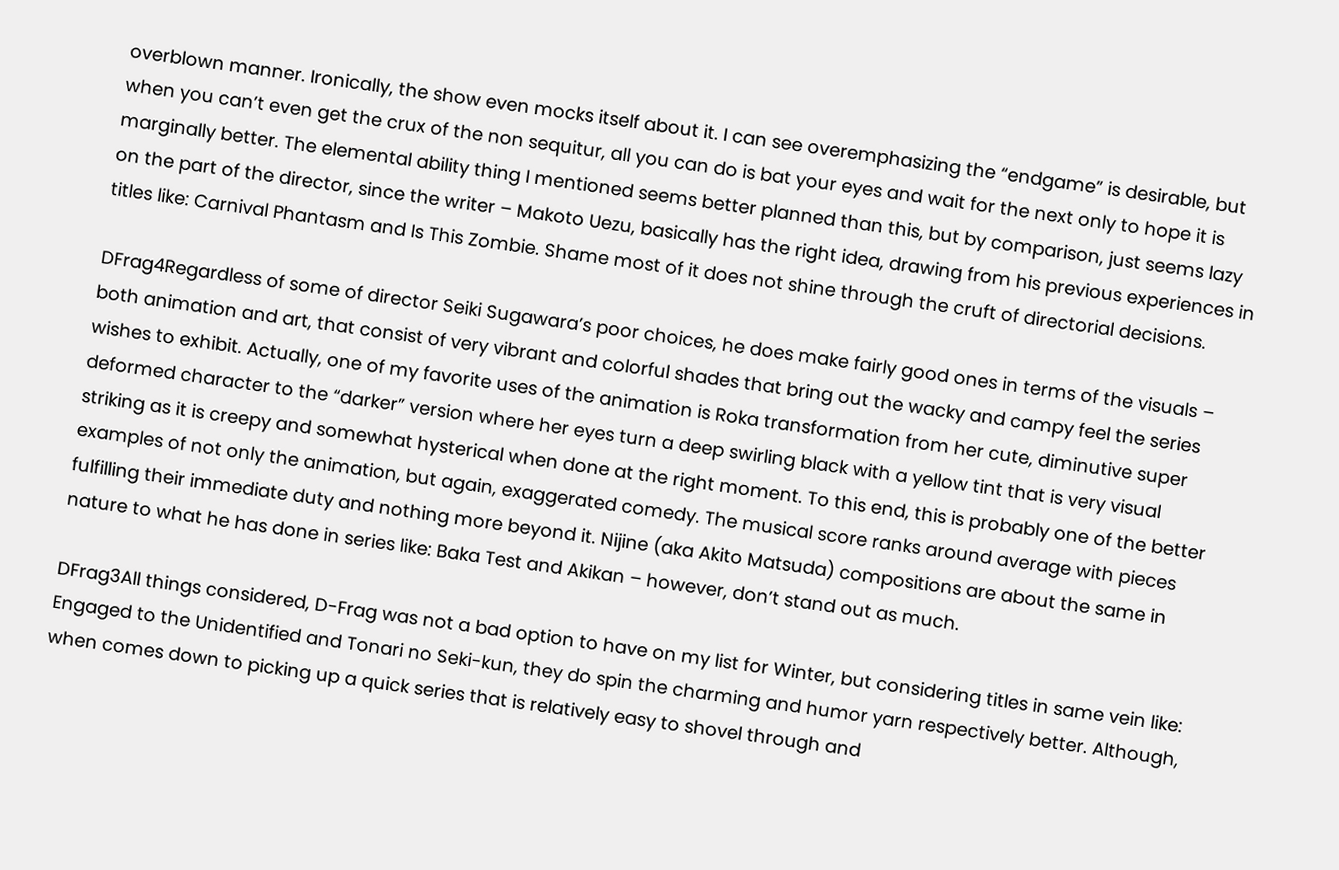overblown manner. Ironically, the show even mocks itself about it. I can see overemphasizing the “endgame” is desirable, but when you can’t even get the crux of the non sequitur, all you can do is bat your eyes and wait for the next only to hope it is marginally better. The elemental ability thing I mentioned seems better planned than this, but by comparison, just seems lazy on the part of the director, since the writer – Makoto Uezu, basically has the right idea, drawing from his previous experiences in titles like: Carnival Phantasm and Is This Zombie. Shame most of it does not shine through the cruft of directorial decisions.

DFrag4Regardless of some of director Seiki Sugawara’s poor choices, he does make fairly good ones in terms of the visuals – both animation and art, that consist of very vibrant and colorful shades that bring out the wacky and campy feel the series wishes to exhibit. Actually, one of my favorite uses of the animation is Roka transformation from her cute, diminutive super deformed character to the “darker” version where her eyes turn a deep swirling black with a yellow tint that is very visual striking as it is creepy and somewhat hysterical when done at the right moment. To this end, this is probably one of the better examples of not only the animation, but again, exaggerated comedy. The musical score ranks around average with pieces fulfilling their immediate duty and nothing more beyond it. Nijine (aka Akito Matsuda) compositions are about the same in nature to what he has done in series like: Baka Test and Akikan – however, don’t stand out as much.

DFrag3All things considered, D-Frag was not a bad option to have on my list for Winter, but considering titles in same vein like: Engaged to the Unidentified and Tonari no Seki-kun, they do spin the charming and humor yarn respectively better. Although, when comes down to picking up a quick series that is relatively easy to shovel through and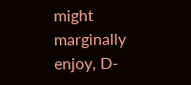might marginally enjoy, D-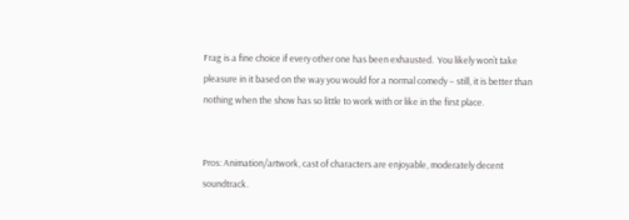Frag is a fine choice if every other one has been exhausted.  You likely won’t take pleasure in it based on the way you would for a normal comedy – still, it is better than nothing when the show has so little to work with or like in the first place.


Pros: Animation/artwork, cast of characters are enjoyable, moderately decent soundtrack.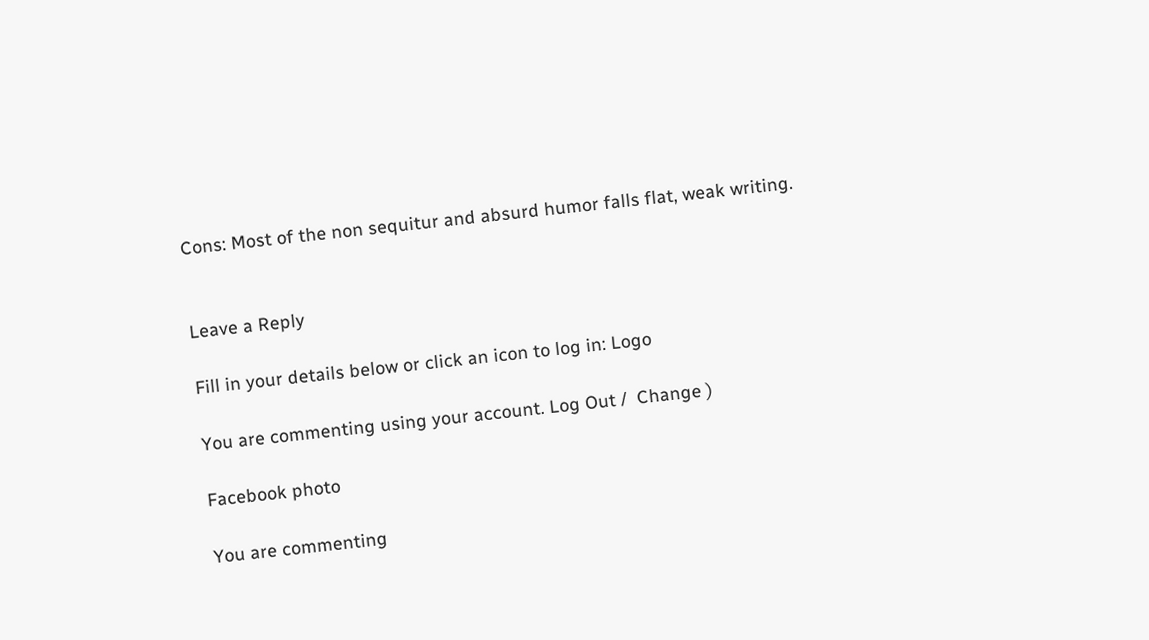Cons: Most of the non sequitur and absurd humor falls flat, weak writing.


Leave a Reply

Fill in your details below or click an icon to log in: Logo

You are commenting using your account. Log Out /  Change )

Facebook photo

You are commenting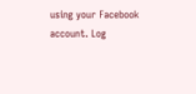using your Facebook account. Log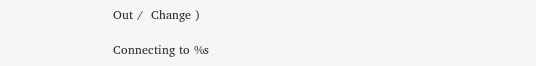Out /  Change )

Connecting to %s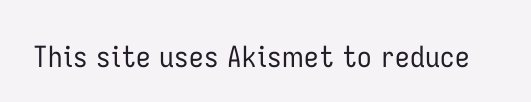This site uses Akismet to reduce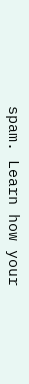spam. Learn how your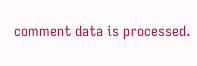comment data is processed.